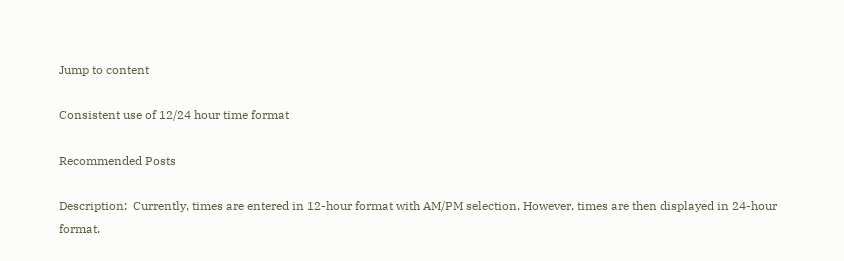Jump to content

Consistent use of 12/24 hour time format

Recommended Posts

Description:  Currently, times are entered in 12-hour format with AM/PM selection. However, times are then displayed in 24-hour format.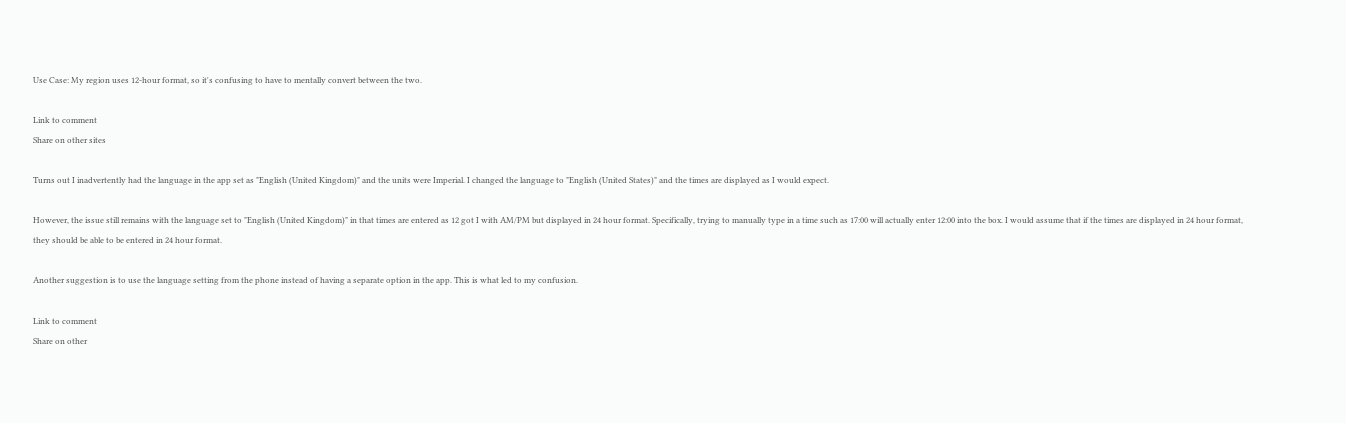Use Case: My region uses 12-hour format, so it's confusing to have to mentally convert between the two.

Link to comment
Share on other sites

Turns out I inadvertently had the language in the app set as "English (United Kingdom)" and the units were Imperial. I changed the language to "English (United States)" and the times are displayed as I would expect.

However, the issue still remains with the language set to "English (United Kingdom)" in that times are entered as 12 got I with AM/PM but displayed in 24 hour format. Specifically, trying to manually type in a time such as 17:00 will actually enter 12:00 into the box. I would assume that if the times are displayed in 24 hour format, they should be able to be entered in 24 hour format.

Another suggestion is to use the language setting from the phone instead of having a separate option in the app. This is what led to my confusion.

Link to comment
Share on other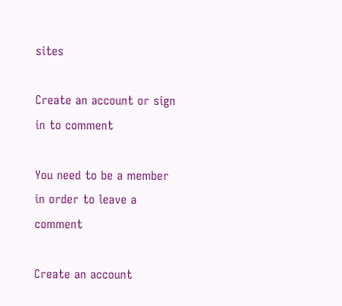sites

Create an account or sign in to comment

You need to be a member in order to leave a comment

Create an account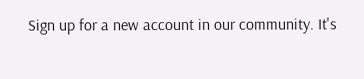Sign up for a new account in our community. It's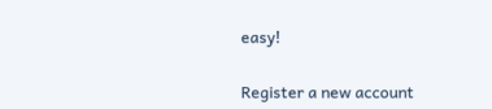easy!

Register a new account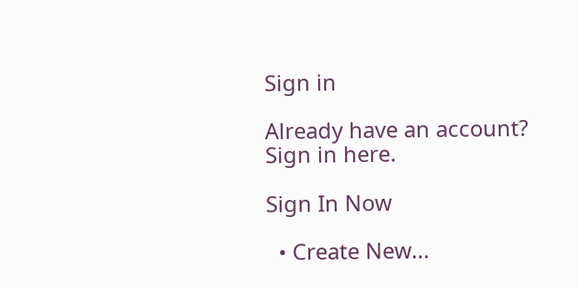Sign in

Already have an account? Sign in here.

Sign In Now

  • Create New...